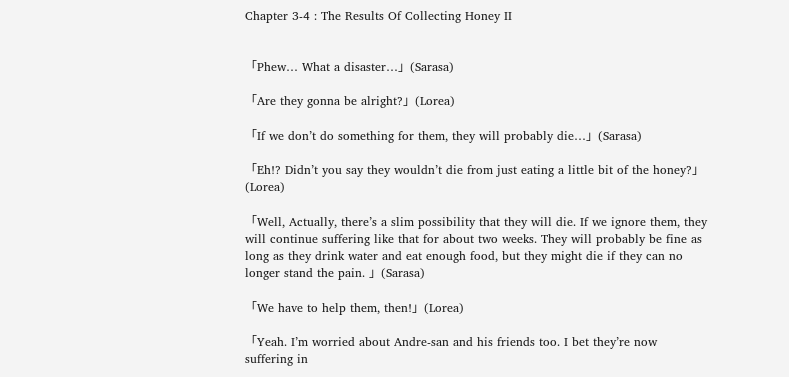Chapter 3-4 : The Results Of Collecting Honey Ⅱ


「Phew… What a disaster…」(Sarasa)

「Are they gonna be alright?」(Lorea)

「If we don’t do something for them, they will probably die…」(Sarasa)

「Eh!? Didn’t you say they wouldn’t die from just eating a little bit of the honey?」(Lorea)

「Well, Actually, there’s a slim possibility that they will die. If we ignore them, they will continue suffering like that for about two weeks. They will probably be fine as long as they drink water and eat enough food, but they might die if they can no longer stand the pain. 」(Sarasa)

「We have to help them, then!」(Lorea)

「Yeah. I’m worried about Andre-san and his friends too. I bet they’re now suffering in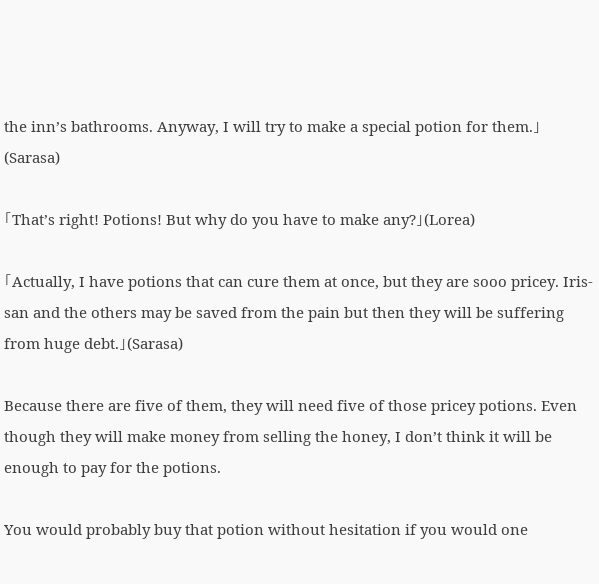the inn’s bathrooms. Anyway, I will try to make a special potion for them.」(Sarasa)

「That’s right! Potions! But why do you have to make any?」(Lorea)

「Actually, I have potions that can cure them at once, but they are sooo pricey. Iris-san and the others may be saved from the pain but then they will be suffering from huge debt.」(Sarasa)

Because there are five of them, they will need five of those pricey potions. Even though they will make money from selling the honey, I don’t think it will be enough to pay for the potions.

You would probably buy that potion without hesitation if you would one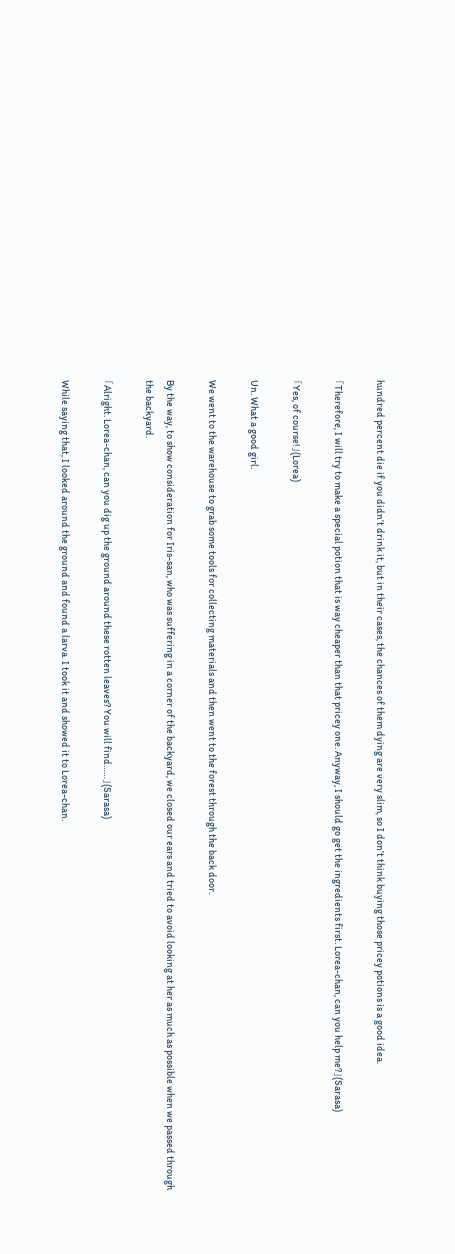hundred percent die if you didn’t drink it, but in their cases, the chances of them dying are very slim, so I don’t think buying those pricey potions is a good idea.

「Therefore, I will try to make a special potion that is way cheaper than that pricey one. Anyway, I should go get the ingredients first. Lorea-chan, can you help me?」(Sarasa)

「Yes, of course!」(Lorea)

Un. What a good girl.

We went to the warehouse to grab some tools for collecting materials and then went to the forest through the back door.

By the way, to show consideration for Iris-san, who was suffering in a corner of the backyard, we closed our ears and tried to avoid looking at her as much as possible when we passed through the backyard.

「Alright. Lorea-chan, can you dig up the ground around these rotten leaves? You will find……」(Sarasa)

While saying that, I looked around the ground and found a larva. I took it and showed it to Lorea-chan.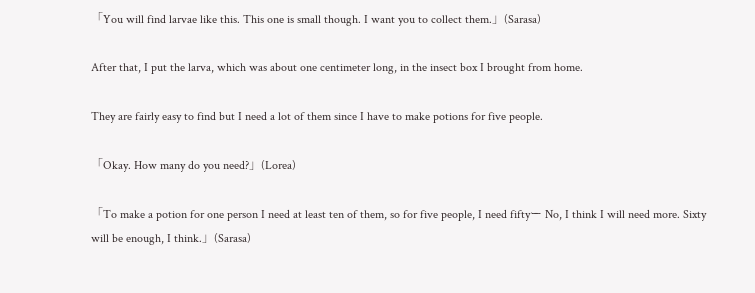「You will find larvae like this. This one is small though. I want you to collect them.」(Sarasa)

After that, I put the larva, which was about one centimeter long, in the insect box I brought from home.

They are fairly easy to find but I need a lot of them since I have to make potions for five people.

「Okay. How many do you need?」(Lorea)

「To make a potion for one person I need at least ten of them, so for five people, I need fiftyー No, I think I will need more. Sixty will be enough, I think.」(Sarasa)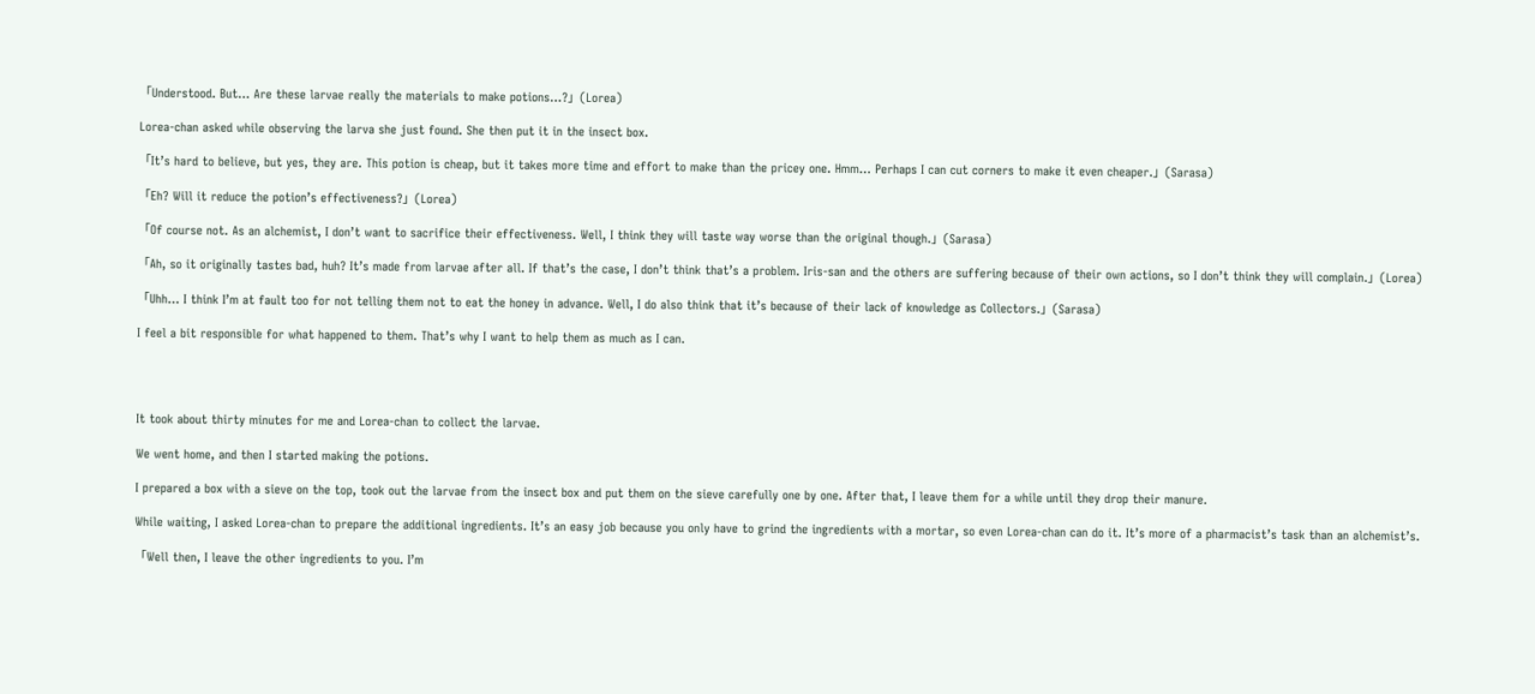「Understood. But… Are these larvae really the materials to make potions…?」(Lorea)

Lorea-chan asked while observing the larva she just found. She then put it in the insect box.

「It’s hard to believe, but yes, they are. This potion is cheap, but it takes more time and effort to make than the pricey one. Hmm… Perhaps I can cut corners to make it even cheaper.」(Sarasa)

「Eh? Will it reduce the potion’s effectiveness?」(Lorea)

「Of course not. As an alchemist, I don’t want to sacrifice their effectiveness. Well, I think they will taste way worse than the original though.」(Sarasa)

「Ah, so it originally tastes bad, huh? It’s made from larvae after all. If that’s the case, I don’t think that’s a problem. Iris-san and the others are suffering because of their own actions, so I don’t think they will complain.」(Lorea)

「Uhh… I think I’m at fault too for not telling them not to eat the honey in advance. Well, I do also think that it’s because of their lack of knowledge as Collectors.」(Sarasa)

I feel a bit responsible for what happened to them. That’s why I want to help them as much as I can.




It took about thirty minutes for me and Lorea-chan to collect the larvae.

We went home, and then I started making the potions.

I prepared a box with a sieve on the top, took out the larvae from the insect box and put them on the sieve carefully one by one. After that, I leave them for a while until they drop their manure.

While waiting, I asked Lorea-chan to prepare the additional ingredients. It’s an easy job because you only have to grind the ingredients with a mortar, so even Lorea-chan can do it. It’s more of a pharmacist’s task than an alchemist’s.

「Well then, I leave the other ingredients to you. I’m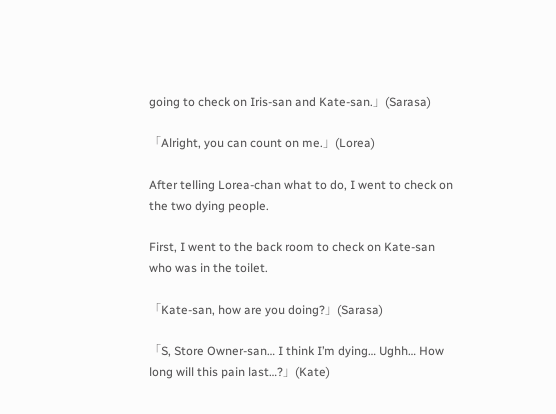going to check on Iris-san and Kate-san.」(Sarasa)

「Alright, you can count on me.」(Lorea)

After telling Lorea-chan what to do, I went to check on the two dying people.

First, I went to the back room to check on Kate-san who was in the toilet.

「Kate-san, how are you doing?」(Sarasa)

「S, Store Owner-san… I think I’m dying… Ughh… How long will this pain last…?」(Kate)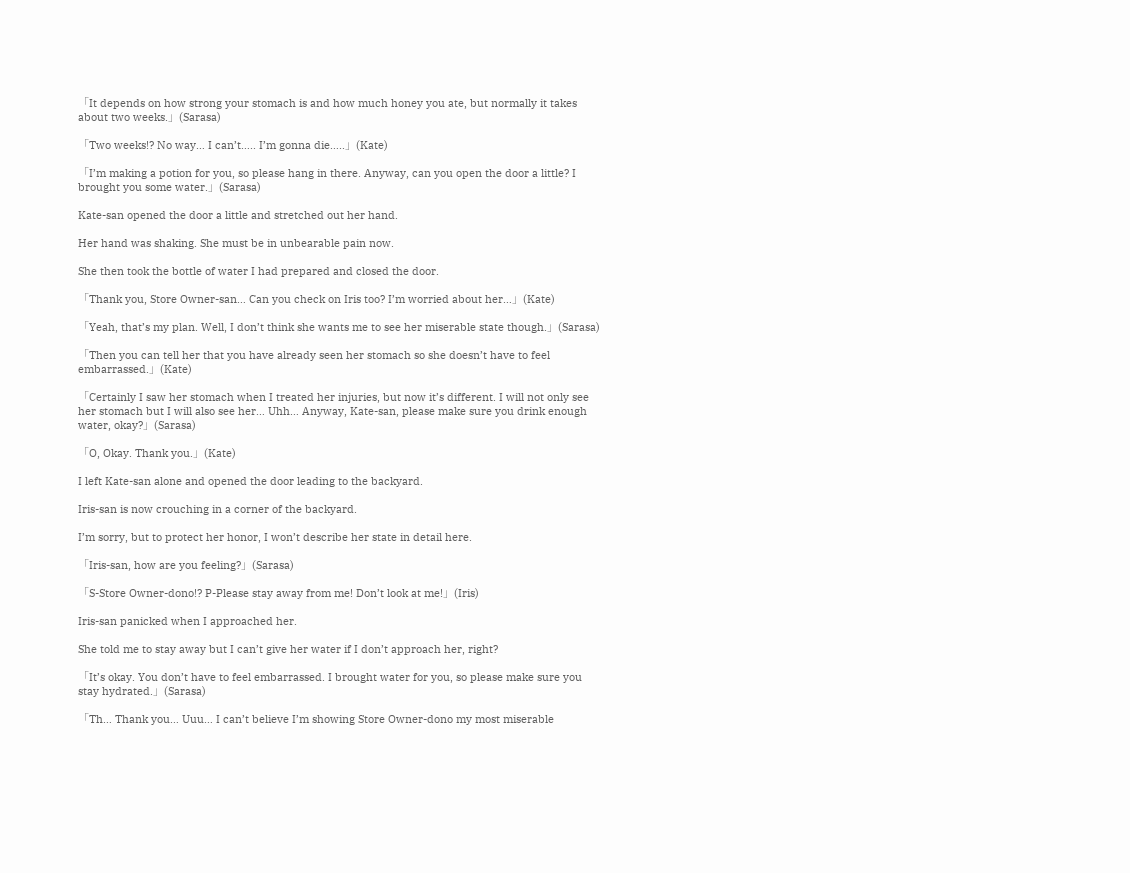「It depends on how strong your stomach is and how much honey you ate, but normally it takes about two weeks.」(Sarasa)

「Two weeks!? No way… I can’t….. I’m gonna die…..」(Kate)

「I’m making a potion for you, so please hang in there. Anyway, can you open the door a little? I brought you some water.」(Sarasa)

Kate-san opened the door a little and stretched out her hand.

Her hand was shaking. She must be in unbearable pain now.

She then took the bottle of water I had prepared and closed the door.

「Thank you, Store Owner-san… Can you check on Iris too? I’m worried about her…」(Kate)

「Yeah, that’s my plan. Well, I don’t think she wants me to see her miserable state though.」(Sarasa)

「Then you can tell her that you have already seen her stomach so she doesn’t have to feel embarrassed.」(Kate)

「Certainly I saw her stomach when I treated her injuries, but now it’s different. I will not only see her stomach but I will also see her… Uhh… Anyway, Kate-san, please make sure you drink enough water, okay?」(Sarasa)

「O, Okay. Thank you.」(Kate)

I left Kate-san alone and opened the door leading to the backyard.

Iris-san is now crouching in a corner of the backyard.

I’m sorry, but to protect her honor, I won’t describe her state in detail here.

「Iris-san, how are you feeling?」(Sarasa)

「S-Store Owner-dono!? P-Please stay away from me! Don’t look at me!」(Iris)

Iris-san panicked when I approached her.

She told me to stay away but I can’t give her water if I don’t approach her, right?

「It’s okay. You don’t have to feel embarrassed. I brought water for you, so please make sure you stay hydrated.」(Sarasa)

「Th… Thank you… Uuu… I can’t believe I’m showing Store Owner-dono my most miserable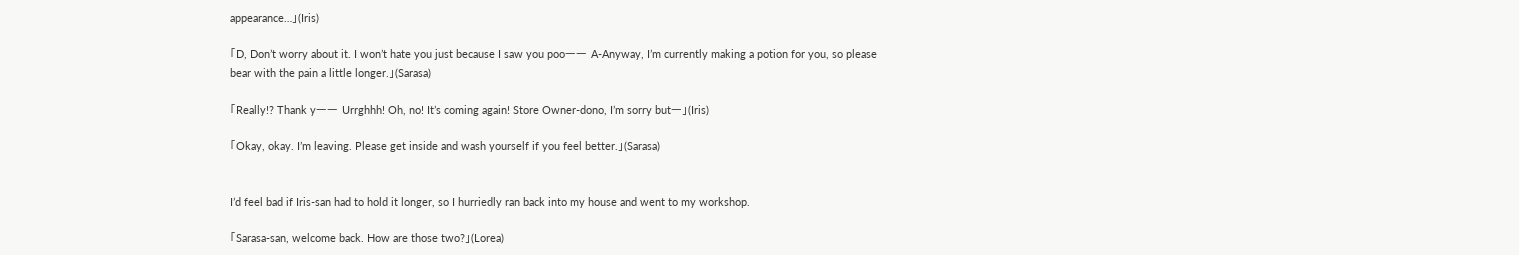appearance…」(Iris)

「D, Don’t worry about it. I won’t hate you just because I saw you pooーー A-Anyway, I’m currently making a potion for you, so please bear with the pain a little longer.」(Sarasa)

「Really!? Thank yーー Urrghhh! Oh, no! It’s coming again! Store Owner-dono, I’m sorry butー」(Iris)

「Okay, okay. I’m leaving. Please get inside and wash yourself if you feel better.」(Sarasa)


I’d feel bad if Iris-san had to hold it longer, so I hurriedly ran back into my house and went to my workshop.

「Sarasa-san, welcome back. How are those two?」(Lorea)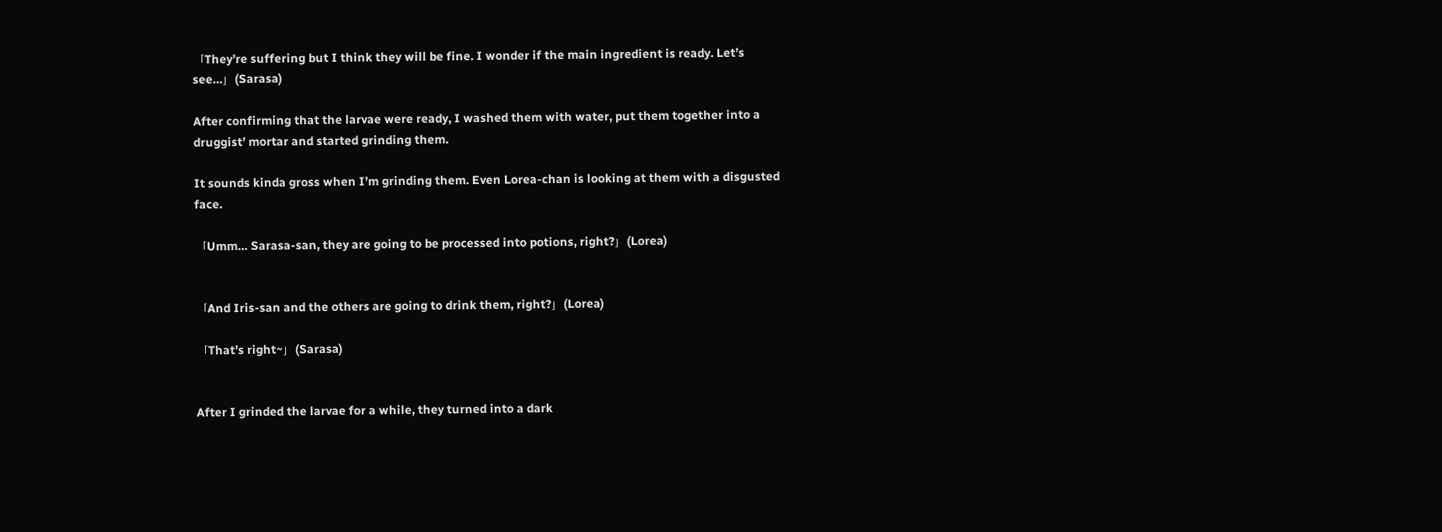「They’re suffering but I think they will be fine. I wonder if the main ingredient is ready. Let’s see…」(Sarasa)

After confirming that the larvae were ready, I washed them with water, put them together into a druggist’ mortar and started grinding them.

It sounds kinda gross when I’m grinding them. Even Lorea-chan is looking at them with a disgusted face.

「Umm… Sarasa-san, they are going to be processed into potions, right?」(Lorea)


「And Iris-san and the others are going to drink them, right?」(Lorea)

「That’s right~」(Sarasa)


After I grinded the larvae for a while, they turned into a dark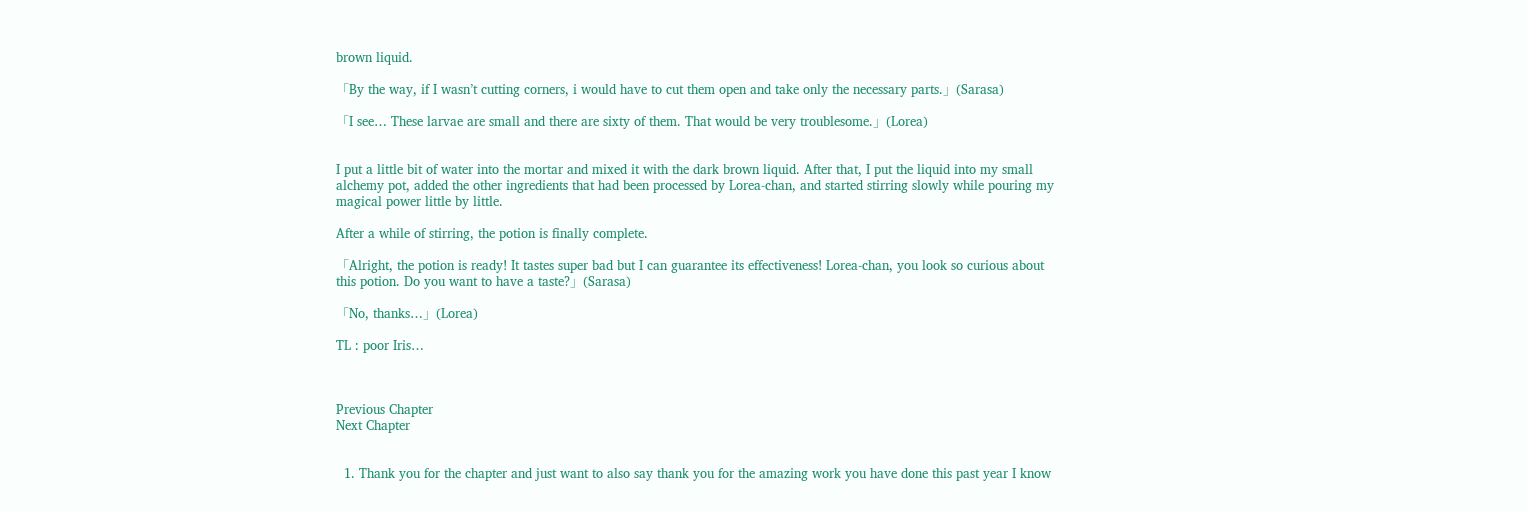brown liquid.

「By the way, if I wasn’t cutting corners, i would have to cut them open and take only the necessary parts.」(Sarasa)

「I see… These larvae are small and there are sixty of them. That would be very troublesome.」(Lorea)


I put a little bit of water into the mortar and mixed it with the dark brown liquid. After that, I put the liquid into my small alchemy pot, added the other ingredients that had been processed by Lorea-chan, and started stirring slowly while pouring my magical power little by little.

After a while of stirring, the potion is finally complete.

「Alright, the potion is ready! It tastes super bad but I can guarantee its effectiveness! Lorea-chan, you look so curious about this potion. Do you want to have a taste?」(Sarasa)

「No, thanks…」(Lorea)

TL : poor Iris…



Previous Chapter
Next Chapter


  1. Thank you for the chapter and just want to also say thank you for the amazing work you have done this past year I know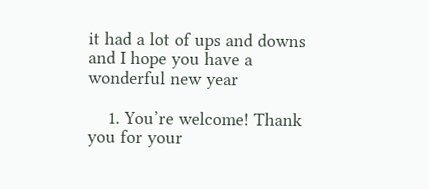it had a lot of ups and downs and I hope you have a wonderful new year

    1. You’re welcome! Thank you for your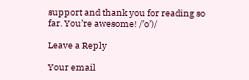support and thank you for reading so far. You’re awesome! /’o’)/

Leave a Reply

Your email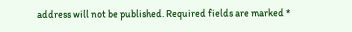address will not be published. Required fields are marked *